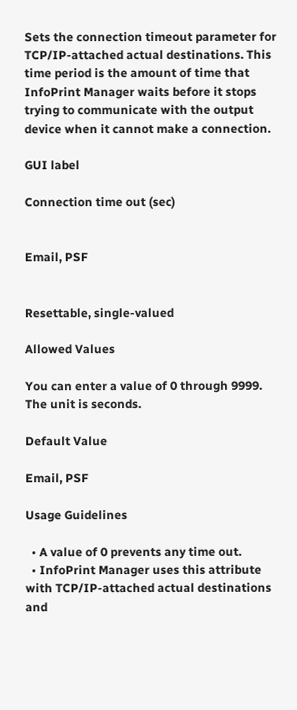Sets the connection timeout parameter for TCP/IP-attached actual destinations. This time period is the amount of time that InfoPrint Manager waits before it stops trying to communicate with the output device when it cannot make a connection.

GUI label

Connection time out (sec)


Email, PSF


Resettable, single-valued

Allowed Values

You can enter a value of 0 through 9999. The unit is seconds.

Default Value

Email, PSF

Usage Guidelines

  • A value of 0 prevents any time out.
  • InfoPrint Manager uses this attribute with TCP/IP-attached actual destinations and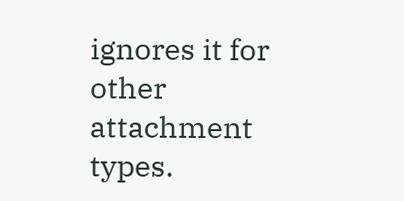ignores it for other attachment types.